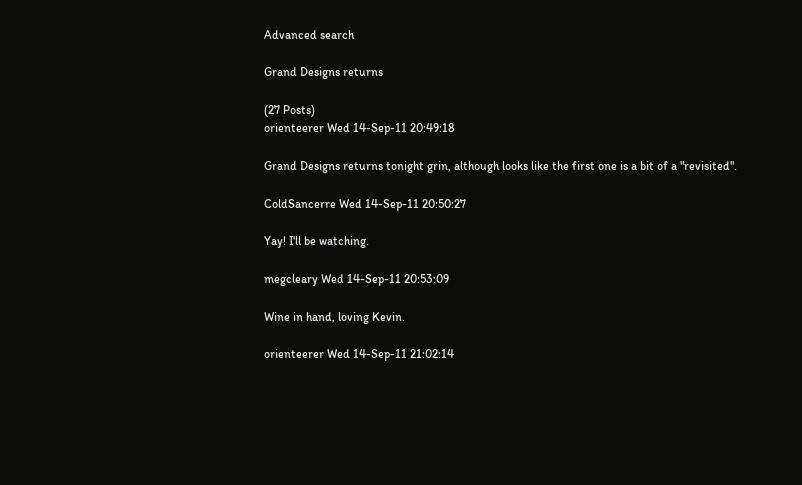Advanced search

Grand Designs returns

(27 Posts)
orienteerer Wed 14-Sep-11 20:49:18

Grand Designs returns tonight grin, although looks like the first one is a bit of a "revisited".

ColdSancerre Wed 14-Sep-11 20:50:27

Yay! I'll be watching.

megcleary Wed 14-Sep-11 20:53:09

Wine in hand, loving Kevin.

orienteerer Wed 14-Sep-11 21:02:14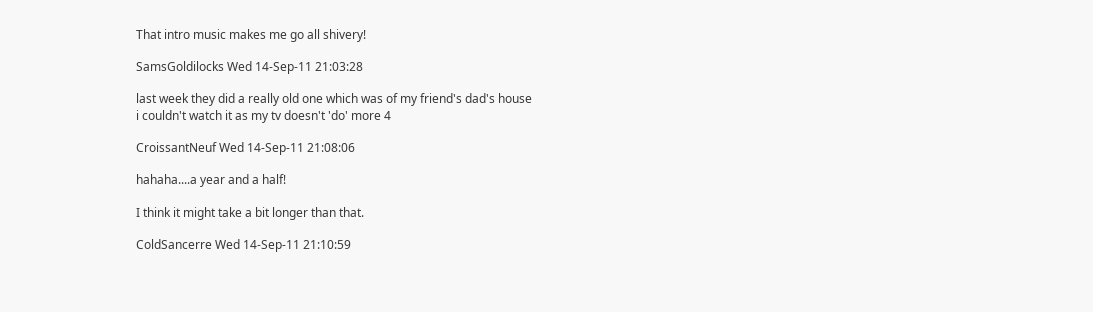That intro music makes me go all shivery!

SamsGoldilocks Wed 14-Sep-11 21:03:28

last week they did a really old one which was of my friend's dad's house
i couldn't watch it as my tv doesn't 'do' more 4

CroissantNeuf Wed 14-Sep-11 21:08:06

hahaha....a year and a half!

I think it might take a bit longer than that.

ColdSancerre Wed 14-Sep-11 21:10:59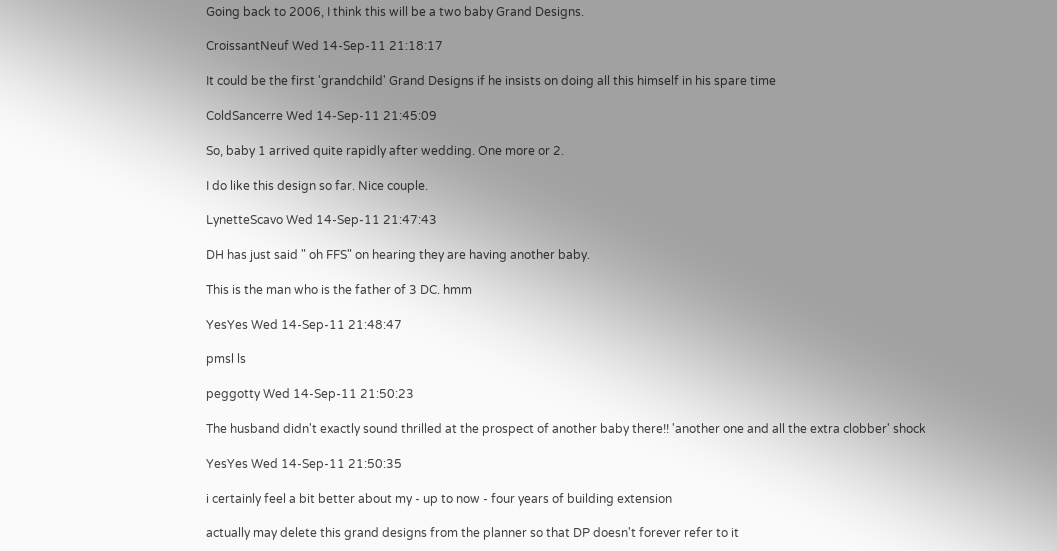Going back to 2006, I think this will be a two baby Grand Designs.

CroissantNeuf Wed 14-Sep-11 21:18:17

It could be the first 'grandchild' Grand Designs if he insists on doing all this himself in his spare time

ColdSancerre Wed 14-Sep-11 21:45:09

So, baby 1 arrived quite rapidly after wedding. One more or 2.

I do like this design so far. Nice couple.

LynetteScavo Wed 14-Sep-11 21:47:43

DH has just said " oh FFS" on hearing they are having another baby.

This is the man who is the father of 3 DC. hmm

YesYes Wed 14-Sep-11 21:48:47

pmsl ls

peggotty Wed 14-Sep-11 21:50:23

The husband didn't exactly sound thrilled at the prospect of another baby there!! 'another one and all the extra clobber' shock

YesYes Wed 14-Sep-11 21:50:35

i certainly feel a bit better about my - up to now - four years of building extension

actually may delete this grand designs from the planner so that DP doesn't forever refer to it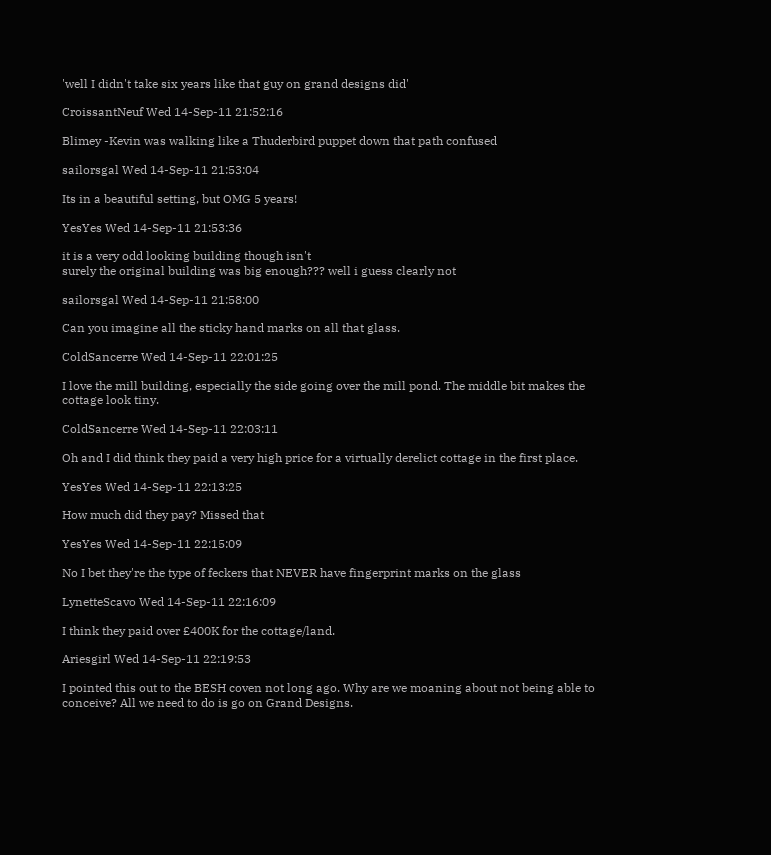'well I didn't take six years like that guy on grand designs did'

CroissantNeuf Wed 14-Sep-11 21:52:16

Blimey -Kevin was walking like a Thuderbird puppet down that path confused

sailorsgal Wed 14-Sep-11 21:53:04

Its in a beautiful setting, but OMG 5 years!

YesYes Wed 14-Sep-11 21:53:36

it is a very odd looking building though isn't
surely the original building was big enough??? well i guess clearly not

sailorsgal Wed 14-Sep-11 21:58:00

Can you imagine all the sticky hand marks on all that glass.

ColdSancerre Wed 14-Sep-11 22:01:25

I love the mill building, especially the side going over the mill pond. The middle bit makes the cottage look tiny.

ColdSancerre Wed 14-Sep-11 22:03:11

Oh and I did think they paid a very high price for a virtually derelict cottage in the first place.

YesYes Wed 14-Sep-11 22:13:25

How much did they pay? Missed that

YesYes Wed 14-Sep-11 22:15:09

No I bet they're the type of feckers that NEVER have fingerprint marks on the glass

LynetteScavo Wed 14-Sep-11 22:16:09

I think they paid over £400K for the cottage/land.

Ariesgirl Wed 14-Sep-11 22:19:53

I pointed this out to the BESH coven not long ago. Why are we moaning about not being able to conceive? All we need to do is go on Grand Designs.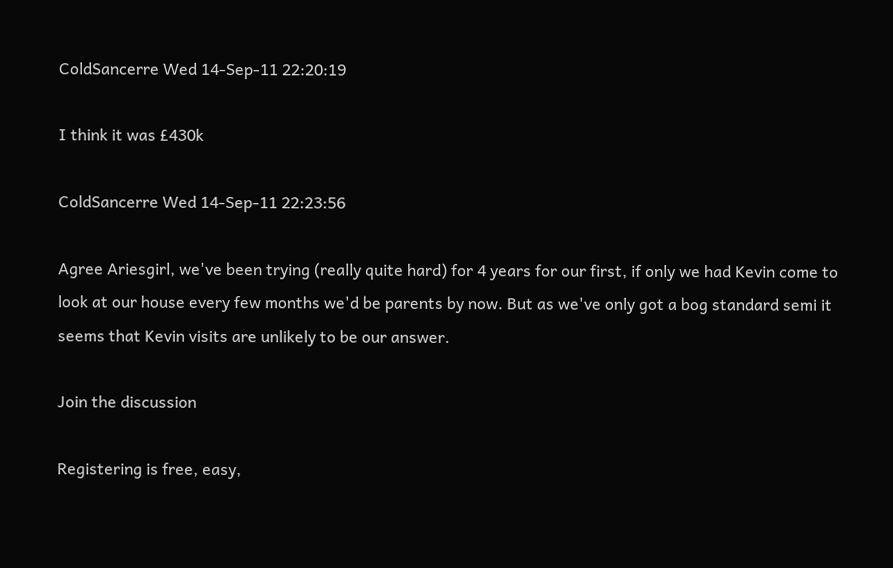ColdSancerre Wed 14-Sep-11 22:20:19

I think it was £430k

ColdSancerre Wed 14-Sep-11 22:23:56

Agree Ariesgirl, we've been trying (really quite hard) for 4 years for our first, if only we had Kevin come to look at our house every few months we'd be parents by now. But as we've only got a bog standard semi it seems that Kevin visits are unlikely to be our answer.

Join the discussion

Registering is free, easy,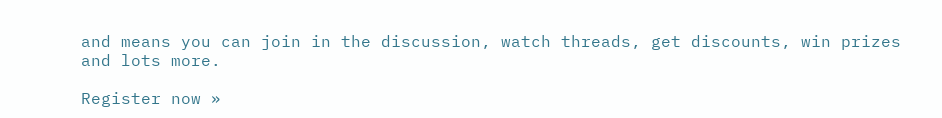and means you can join in the discussion, watch threads, get discounts, win prizes and lots more.

Register now »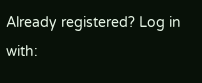Already registered? Log in with: